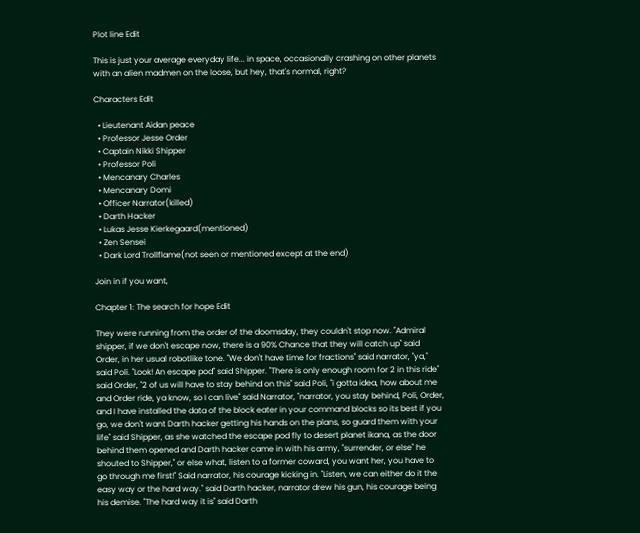Plot line Edit

This is just your average everyday life... in space, occasionally crashing on other planets with an alien madmen on the loose, but hey, that's normal, right?

Characters Edit

  • Lieutenant Aidan peace
  • Professor Jesse Order
  • Captain Nikki Shipper
  • Professor Poli
  • Mencanary Charles
  • Mencanary Domi
  • Officer Narrator(killed)
  • Darth Hacker
  • Lukas Jesse Kierkegaard(mentioned)
  • Zen Sensei
  • Dark Lord Trollflame(not seen or mentioned except at the end)

Join in if you want,

Chapter 1: The search for hope Edit

They were running from the order of the doomsday, they couldn't stop now. "Admiral shipper, if we don't escape now, there is a 90% Chance that they will catch up" said Order, in her usual robotlike tone. "We don't have time for fractions" said narrator, "ya," said Poli. "Look! An escape pod" said Shipper. "There is only enough room for 2 in this ride" said Order, "2 of us will have to stay behind on this" said Poli, "i gotta idea, how about me and Order ride, ya know, so I can live" said Narrator, "narrator, you stay behind, Poli, Order, and I have installed the data of the block eater in your command blocks so its best if you go, we don't want Darth hacker getting his hands on the plans, so guard them with your life" said Shipper, as she watched the escape pod fly to desert planet ikana, as the door behind them opened and Darth hacker came in with his army, "surrender, or else" he shouted to Shipper," or else what, listen to a former coward, you want her, you have to go through me first!" Said narrator, his courage kicking in. "Listen, we can either do it the easy way or the hard way." said Darth hacker, narrator drew his gun, his courage being his demise. "The hard way it is" said Darth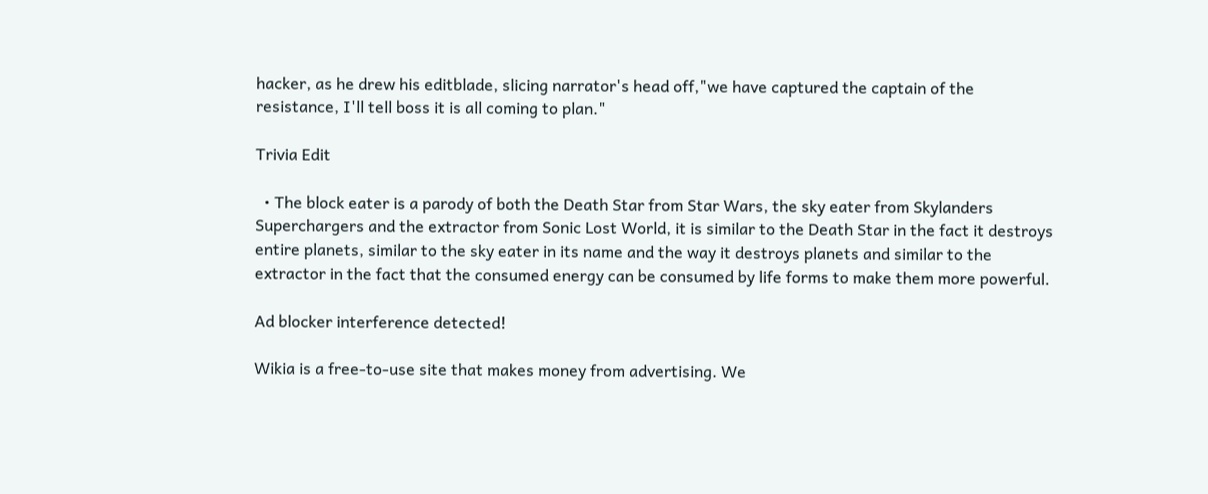hacker, as he drew his editblade, slicing narrator's head off,"we have captured the captain of the resistance, I'll tell boss it is all coming to plan."

Trivia Edit

  • The block eater is a parody of both the Death Star from Star Wars, the sky eater from Skylanders Superchargers and the extractor from Sonic Lost World, it is similar to the Death Star in the fact it destroys entire planets, similar to the sky eater in its name and the way it destroys planets and similar to the extractor in the fact that the consumed energy can be consumed by life forms to make them more powerful.

Ad blocker interference detected!

Wikia is a free-to-use site that makes money from advertising. We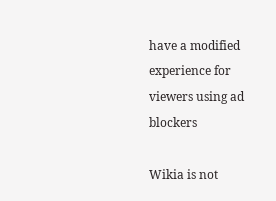have a modified experience for viewers using ad blockers

Wikia is not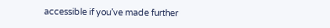accessible if you’ve made further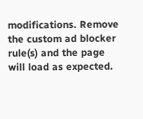modifications. Remove the custom ad blocker rule(s) and the page will load as expected.